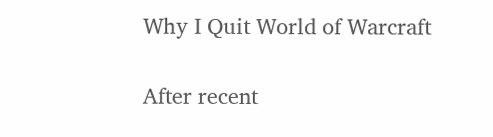Why I Quit World of Warcraft

After recent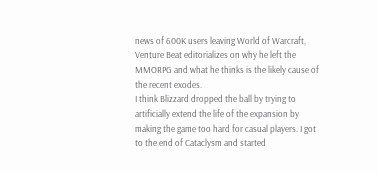news of 600K users leaving World of Warcraft, Venture Beat editorializes on why he left the MMORPG and what he thinks is the likely cause of the recent exodes.
I think Blizzard dropped the ball by trying to artificially extend the life of the expansion by making the game too hard for casual players. I got to the end of Cataclysm and started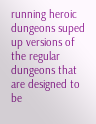running heroic dungeons suped up versions of the regular dungeons that are designed to be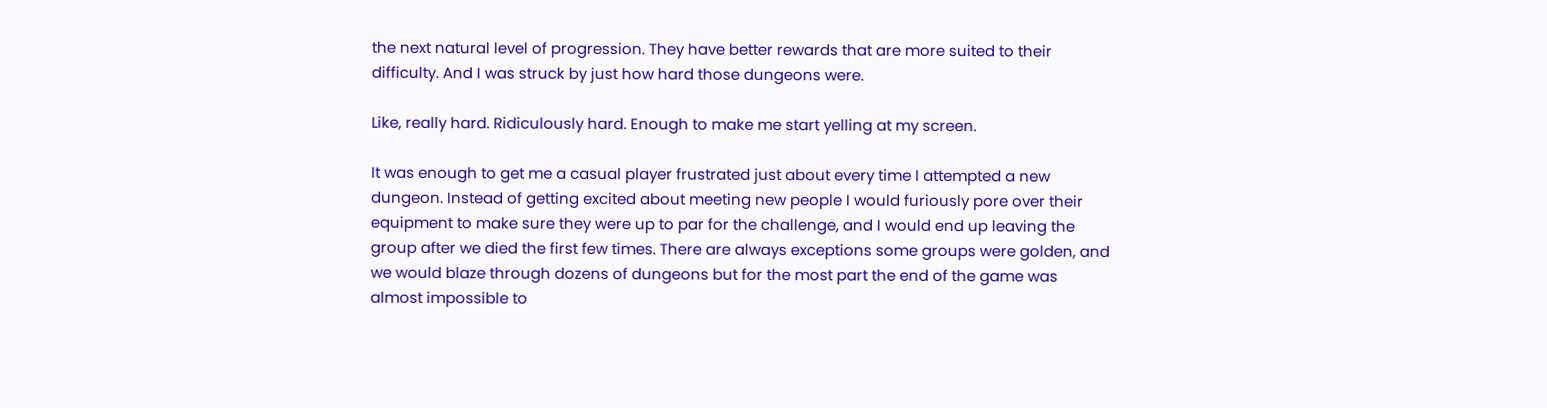the next natural level of progression. They have better rewards that are more suited to their difficulty. And I was struck by just how hard those dungeons were.

Like, really hard. Ridiculously hard. Enough to make me start yelling at my screen.

It was enough to get me a casual player frustrated just about every time I attempted a new dungeon. Instead of getting excited about meeting new people I would furiously pore over their equipment to make sure they were up to par for the challenge, and I would end up leaving the group after we died the first few times. There are always exceptions some groups were golden, and we would blaze through dozens of dungeons but for the most part the end of the game was almost impossible to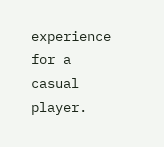experience for a casual player.